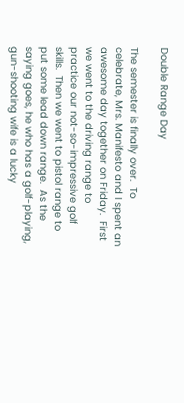Double Range Day

The semester is finally over.  To celebrate, Mrs. Manifesto and I spent an awesome day together on Friday.  First we went to the driving range to practice our not-so-impressive golf skills.  Then we went to pistol range to put some lead down range.  As the saying goes, he who has a golf-playing, gun-shooting wife is a lucky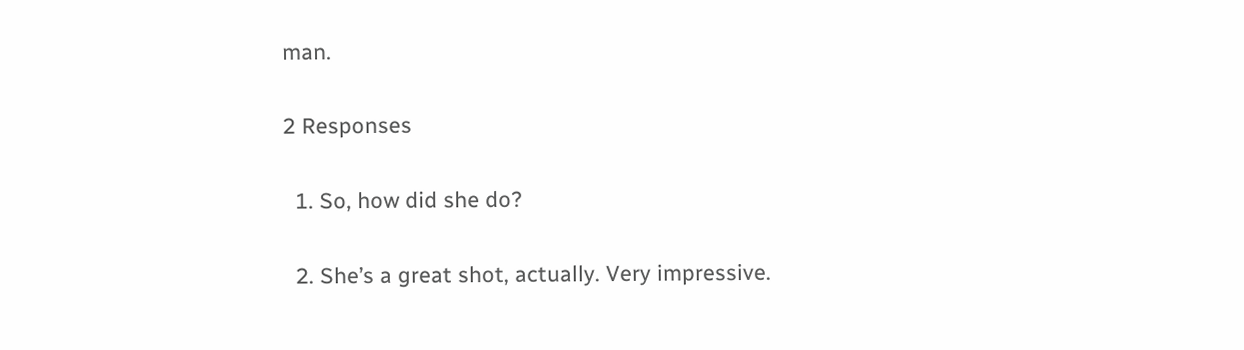man.

2 Responses

  1. So, how did she do?

  2. She’s a great shot, actually. Very impressive.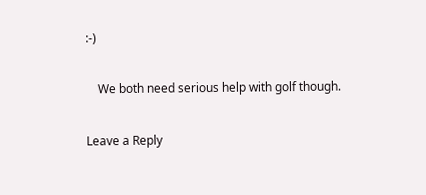:-)

    We both need serious help with golf though.

Leave a Reply